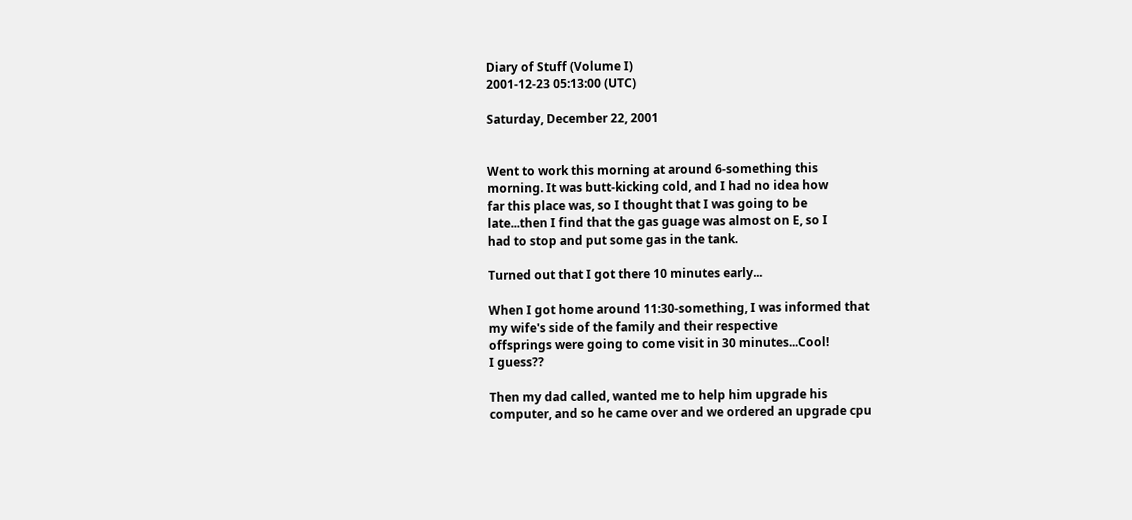Diary of Stuff (Volume I)
2001-12-23 05:13:00 (UTC)

Saturday, December 22, 2001


Went to work this morning at around 6-something this
morning. It was butt-kicking cold, and I had no idea how
far this place was, so I thought that I was going to be
late...then I find that the gas guage was almost on E, so I
had to stop and put some gas in the tank.

Turned out that I got there 10 minutes early...

When I got home around 11:30-something, I was informed that
my wife's side of the family and their respective
offsprings were going to come visit in 30 minutes...Cool!
I guess??

Then my dad called, wanted me to help him upgrade his
computer, and so he came over and we ordered an upgrade cpu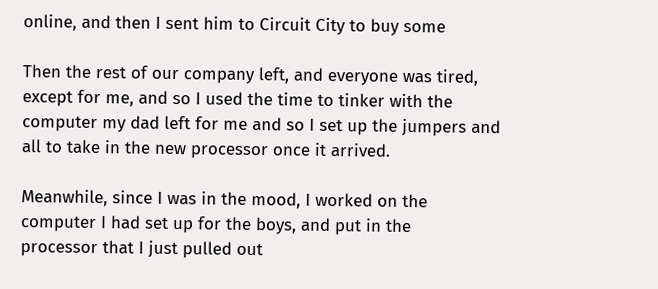online, and then I sent him to Circuit City to buy some

Then the rest of our company left, and everyone was tired,
except for me, and so I used the time to tinker with the
computer my dad left for me and so I set up the jumpers and
all to take in the new processor once it arrived.

Meanwhile, since I was in the mood, I worked on the
computer I had set up for the boys, and put in the
processor that I just pulled out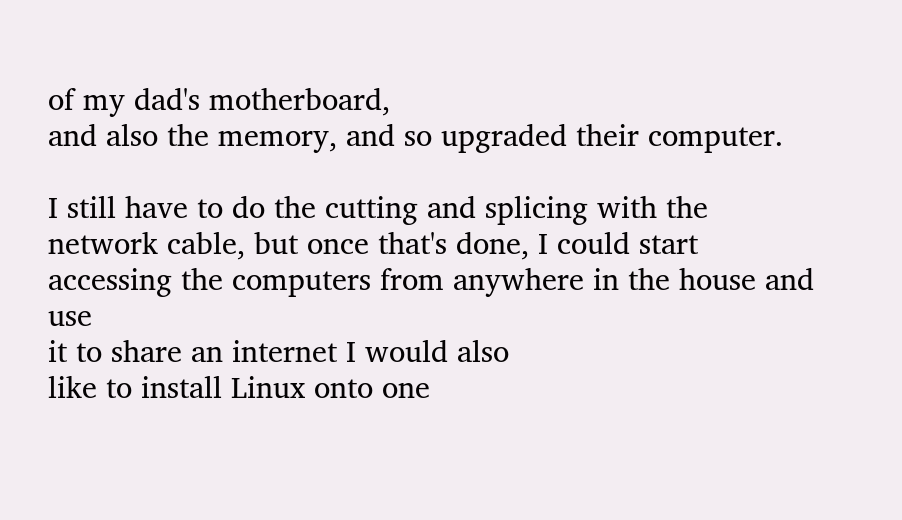of my dad's motherboard,
and also the memory, and so upgraded their computer.

I still have to do the cutting and splicing with the
network cable, but once that's done, I could start
accessing the computers from anywhere in the house and use
it to share an internet I would also
like to install Linux onto one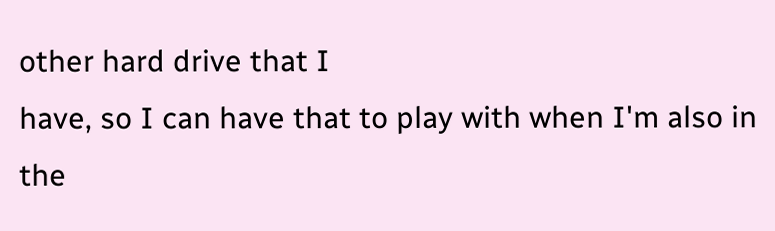other hard drive that I
have, so I can have that to play with when I'm also in
the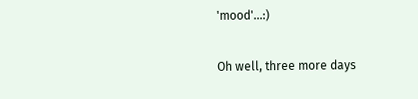'mood'...:)

Oh well, three more days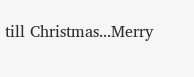till Christmas...Merry